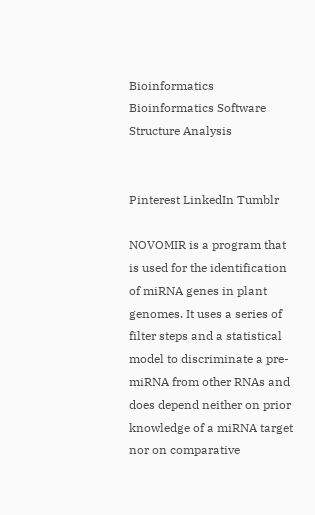Bioinformatics Bioinformatics Software Structure Analysis


Pinterest LinkedIn Tumblr

NOVOMIR is a program that is used for the identification of miRNA genes in plant genomes. It uses a series of filter steps and a statistical model to discriminate a pre-miRNA from other RNAs and does depend neither on prior knowledge of a miRNA target nor on comparative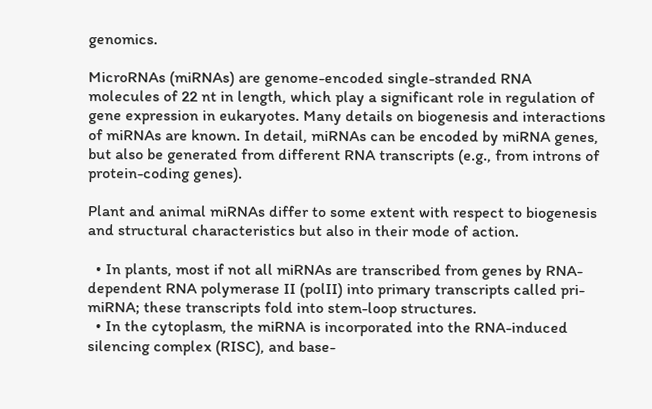genomics.

MicroRNAs (miRNAs) are genome-encoded single-stranded RNA molecules of 22 nt in length, which play a significant role in regulation of gene expression in eukaryotes. Many details on biogenesis and interactions of miRNAs are known. In detail, miRNAs can be encoded by miRNA genes, but also be generated from different RNA transcripts (e.g., from introns of protein-coding genes).

Plant and animal miRNAs differ to some extent with respect to biogenesis and structural characteristics but also in their mode of action.

  • In plants, most if not all miRNAs are transcribed from genes by RNA-dependent RNA polymerase II (polII) into primary transcripts called pri-miRNA; these transcripts fold into stem-loop structures.
  • In the cytoplasm, the miRNA is incorporated into the RNA-induced silencing complex (RISC), and base-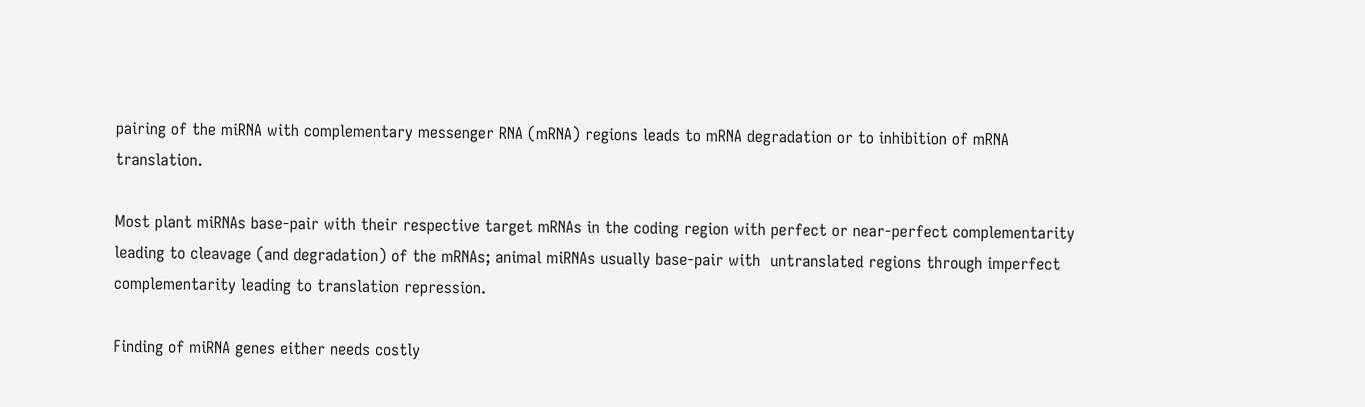pairing of the miRNA with complementary messenger RNA (mRNA) regions leads to mRNA degradation or to inhibition of mRNA translation.

Most plant miRNAs base-pair with their respective target mRNAs in the coding region with perfect or near-perfect complementarity leading to cleavage (and degradation) of the mRNAs; animal miRNAs usually base-pair with  untranslated regions through imperfect complementarity leading to translation repression.

Finding of miRNA genes either needs costly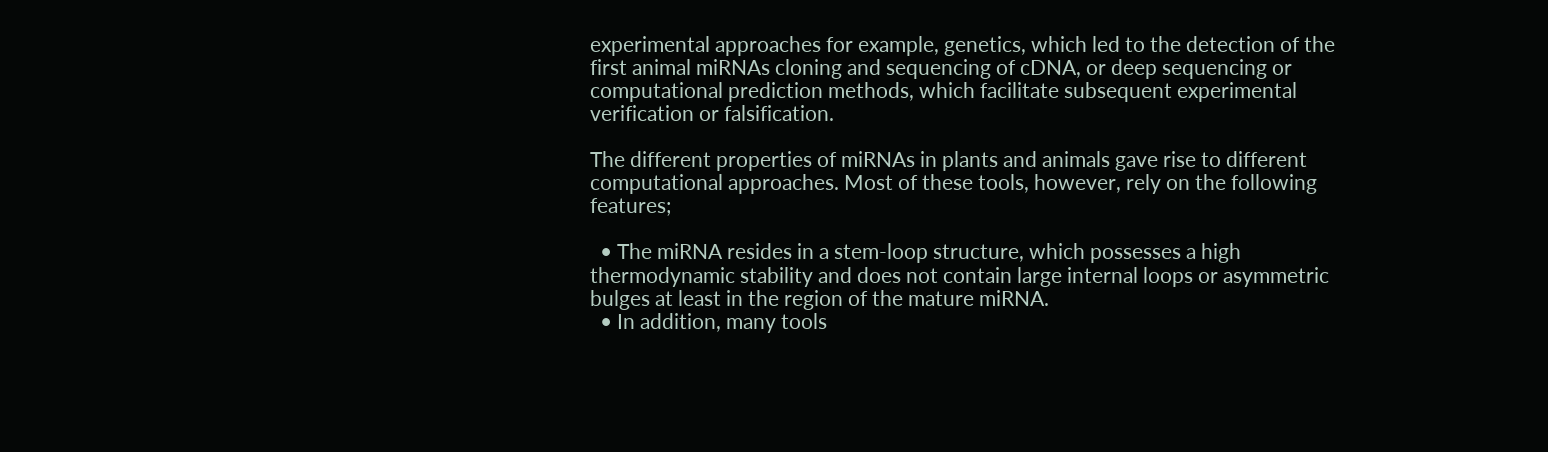experimental approaches for example, genetics, which led to the detection of the first animal miRNAs cloning and sequencing of cDNA, or deep sequencing or computational prediction methods, which facilitate subsequent experimental verification or falsification.

The different properties of miRNAs in plants and animals gave rise to different computational approaches. Most of these tools, however, rely on the following features;

  • The miRNA resides in a stem-loop structure, which possesses a high thermodynamic stability and does not contain large internal loops or asymmetric bulges at least in the region of the mature miRNA.
  • In addition, many tools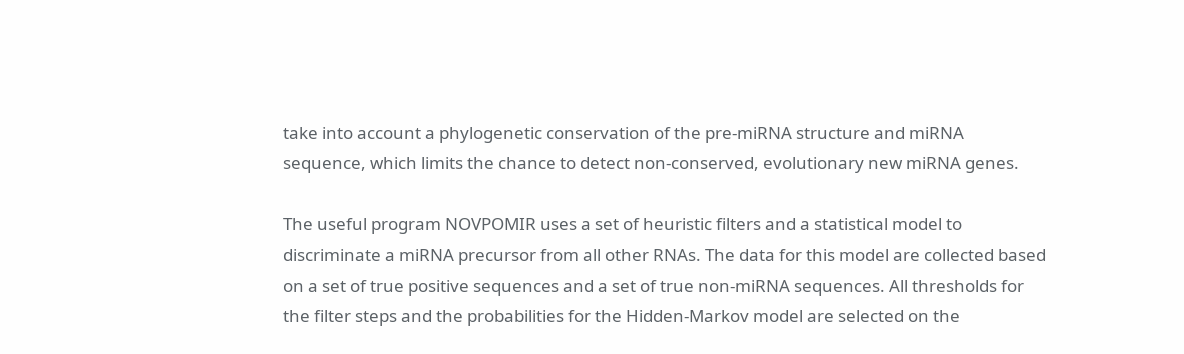take into account a phylogenetic conservation of the pre-miRNA structure and miRNA sequence, which limits the chance to detect non-conserved, evolutionary new miRNA genes.

The useful program NOVPOMIR uses a set of heuristic filters and a statistical model to discriminate a miRNA precursor from all other RNAs. The data for this model are collected based on a set of true positive sequences and a set of true non-miRNA sequences. All thresholds for the filter steps and the probabilities for the Hidden-Markov model are selected on the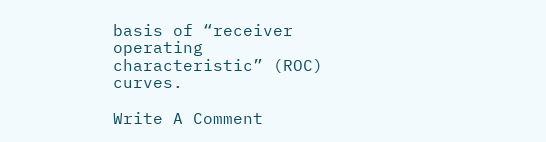basis of “receiver operating characteristic” (ROC) curves.

Write A Comment